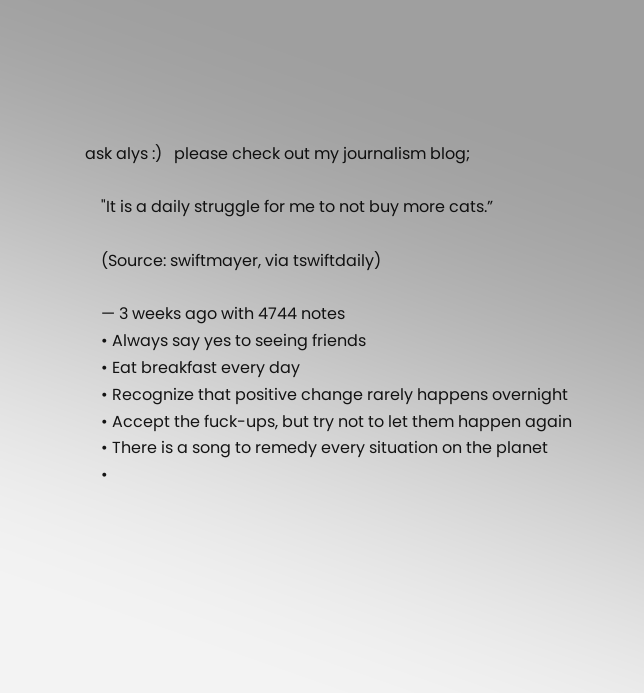ask alys :)   please check out my journalism blog;

    "It is a daily struggle for me to not buy more cats.”

    (Source: swiftmayer, via tswiftdaily)

    — 3 weeks ago with 4744 notes
    • Always say yes to seeing friends
    • Eat breakfast every day
    • Recognize that positive change rarely happens overnight
    • Accept the fuck-ups, but try not to let them happen again
    • There is a song to remedy every situation on the planet
    •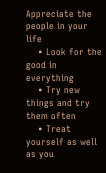Appreciate the people in your life
    • Look for the good in everything
    • Try new things and try them often
    • Treat yourself as well as you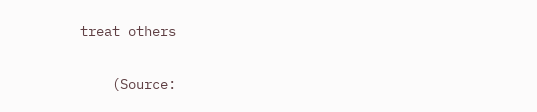treat others

    (Source: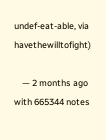undef-eat-able, via havethewilltofight)

    — 2 months ago with 665344 notes